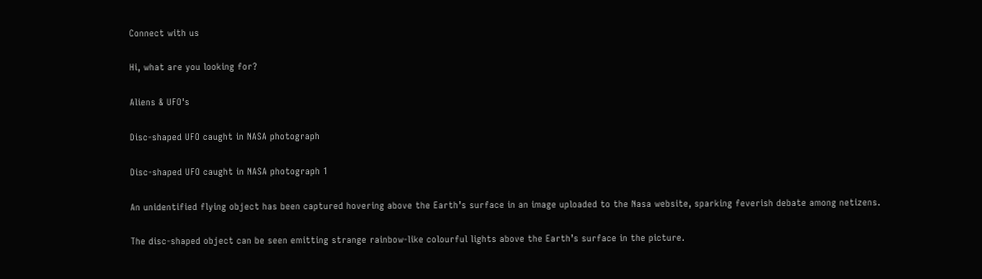Connect with us

Hi, what are you looking for?

Aliens & UFO's

Disc-shaped UFO caught in NASA photograph

Disc-shaped UFO caught in NASA photograph 1

An unidentified flying object has been captured hovering above the Earth’s surface in an image uploaded to the Nasa website, sparking feverish debate among netizens.

The disc-shaped object can be seen emitting strange rainbow-like colourful lights above the Earth’s surface in the picture.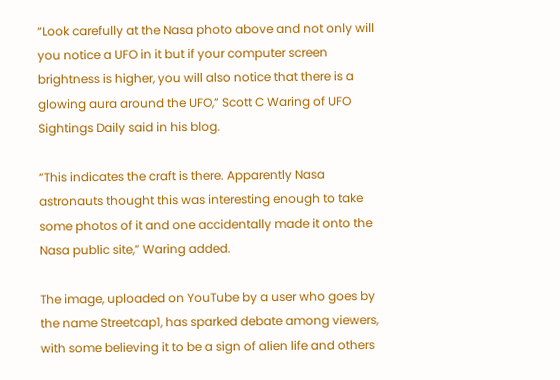“Look carefully at the Nasa photo above and not only will you notice a UFO in it but if your computer screen brightness is higher, you will also notice that there is a glowing aura around the UFO,” Scott C Waring of UFO Sightings Daily said in his blog.

“This indicates the craft is there. Apparently Nasa astronauts thought this was interesting enough to take some photos of it and one accidentally made it onto the Nasa public site,” Waring added.

The image, uploaded on YouTube by a user who goes by the name Streetcap1, has sparked debate among viewers, with some believing it to be a sign of alien life and others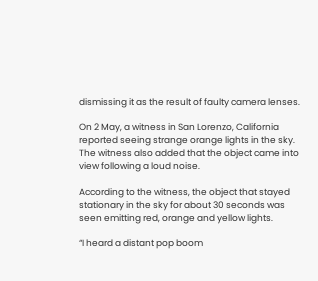dismissing it as the result of faulty camera lenses.

On 2 May, a witness in San Lorenzo, California reported seeing strange orange lights in the sky. The witness also added that the object came into view following a loud noise.

According to the witness, the object that stayed stationary in the sky for about 30 seconds was seen emitting red, orange and yellow lights.

“I heard a distant pop boom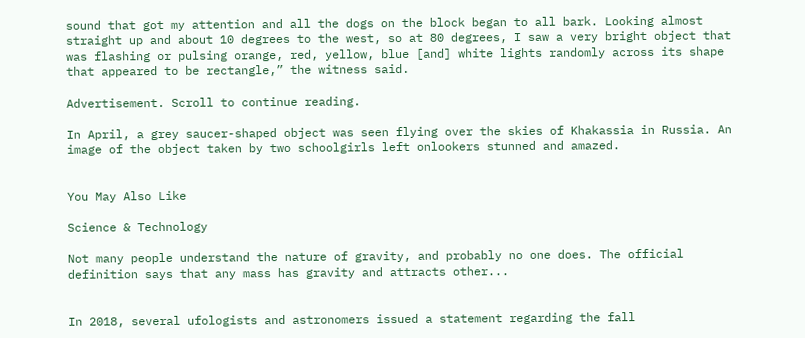sound that got my attention and all the dogs on the block began to all bark. Looking almost straight up and about 10 degrees to the west, so at 80 degrees, I saw a very bright object that was flashing or pulsing orange, red, yellow, blue [and] white lights randomly across its shape that appeared to be rectangle,” the witness said.

Advertisement. Scroll to continue reading.

In April, a grey saucer-shaped object was seen flying over the skies of Khakassia in Russia. An image of the object taken by two schoolgirls left onlookers stunned and amazed.


You May Also Like

Science & Technology

Not many people understand the nature of gravity, and probably no one does. The official definition says that any mass has gravity and attracts other...


In 2018, several ufologists and astronomers issued a statement regarding the fall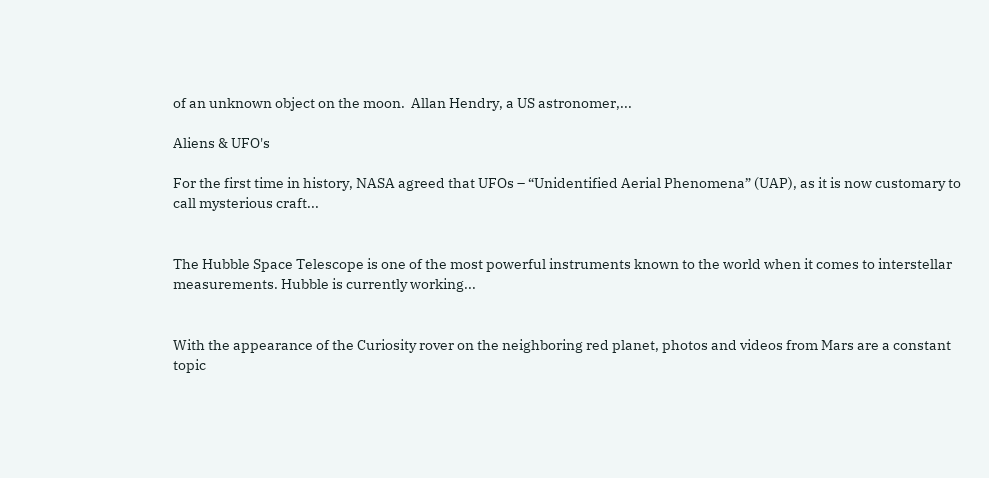of an unknown object on the moon.  Allan Hendry, a US astronomer,...

Aliens & UFO's

For the first time in history, NASA agreed that UFOs – “Unidentified Aerial Phenomena” (UAP), as it is now customary to call mysterious craft...


The Hubble Space Telescope is one of the most powerful instruments known to the world when it comes to interstellar measurements. Hubble is currently working...


With the appearance of the Curiosity rover on the neighboring red planet, photos and videos from Mars are a constant topic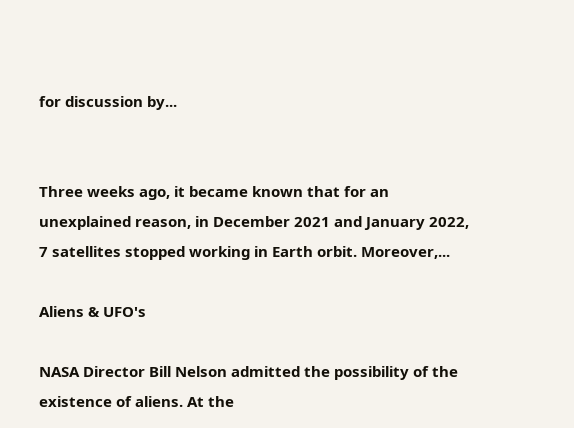for discussion by...


Three weeks ago, it became known that for an unexplained reason, in December 2021 and January 2022, 7 satellites stopped working in Earth orbit. Moreover,...

Aliens & UFO's

NASA Director Bill Nelson admitted the possibility of the existence of aliens. At the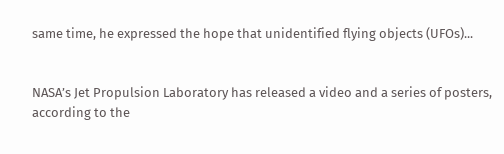same time, he expressed the hope that unidentified flying objects (UFOs)...


NASA’s Jet Propulsion Laboratory has released a video and a series of posters, according to the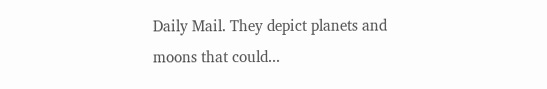Daily Mail. They depict planets and moons that could...